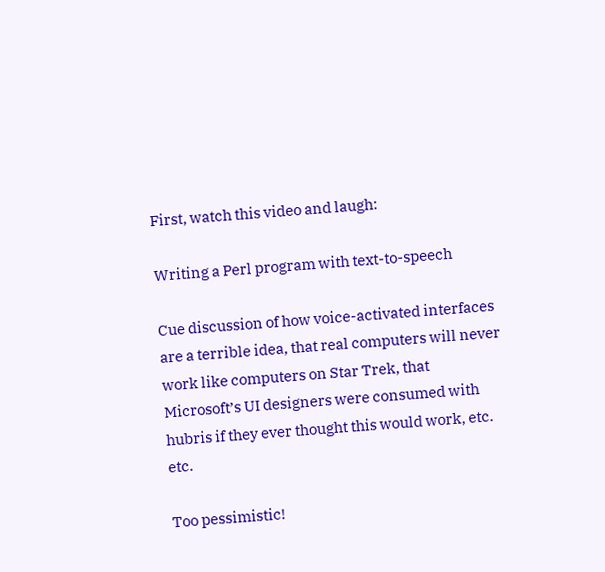First, watch this video and laugh:

Writing a Perl program with text-to-speech

Cue discussion of how voice-activated interfaces are a terrible idea, that real computers will never work like computers on Star Trek, that Microsoft’s UI designers were consumed with hubris if they ever thought this would work, etc. etc.

Too pessimistic!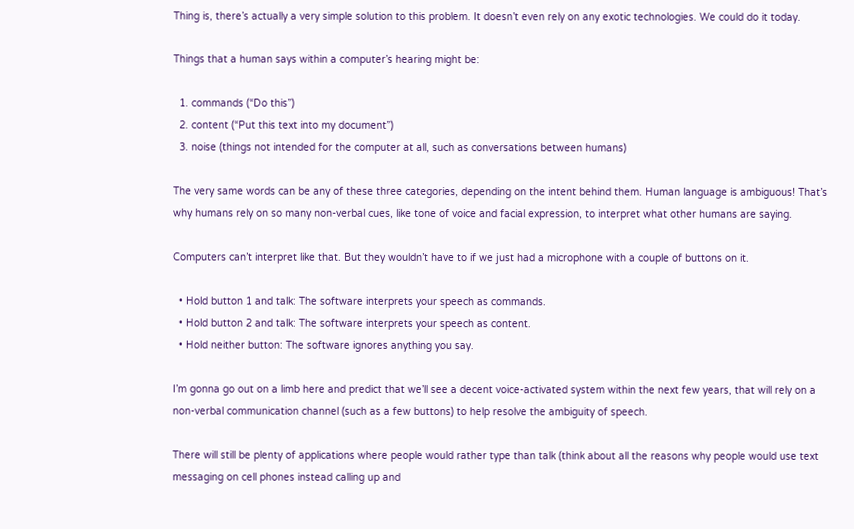Thing is, there’s actually a very simple solution to this problem. It doesn’t even rely on any exotic technologies. We could do it today.

Things that a human says within a computer’s hearing might be:

  1. commands (“Do this”)
  2. content (“Put this text into my document”)
  3. noise (things not intended for the computer at all, such as conversations between humans)

The very same words can be any of these three categories, depending on the intent behind them. Human language is ambiguous! That’s why humans rely on so many non-verbal cues, like tone of voice and facial expression, to interpret what other humans are saying.

Computers can’t interpret like that. But they wouldn’t have to if we just had a microphone with a couple of buttons on it.

  • Hold button 1 and talk: The software interprets your speech as commands.
  • Hold button 2 and talk: The software interprets your speech as content.
  • Hold neither button: The software ignores anything you say.

I’m gonna go out on a limb here and predict that we’ll see a decent voice-activated system within the next few years, that will rely on a non-verbal communication channel (such as a few buttons) to help resolve the ambiguity of speech.

There will still be plenty of applications where people would rather type than talk (think about all the reasons why people would use text messaging on cell phones instead calling up and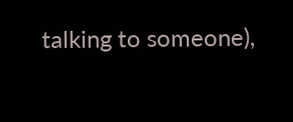talking to someone),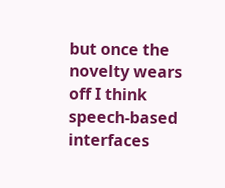but once the novelty wears off I think speech-based interfaces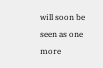will soon be seen as one more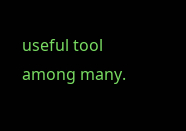useful tool among many.